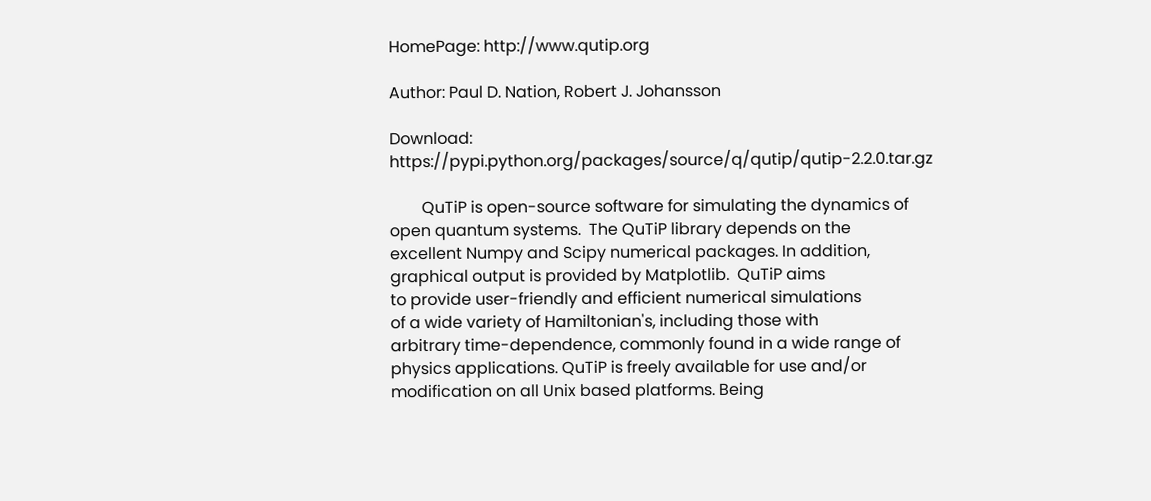HomePage: http://www.qutip.org

Author: Paul D. Nation, Robert J. Johansson

Download: https://pypi.python.org/packages/source/q/qutip/qutip-2.2.0.tar.gz

        QuTiP is open-source software for simulating the dynamics of
open quantum systems.  The QuTiP library depends on the
excellent Numpy and Scipy numerical packages. In addition,
graphical output is provided by Matplotlib.  QuTiP aims
to provide user-friendly and efficient numerical simulations
of a wide variety of Hamiltonian's, including those with
arbitrary time-dependence, commonly found in a wide range of
physics applications. QuTiP is freely available for use and/or
modification on all Unix based platforms. Being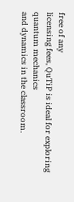free of any
licensing fees, QuTiP is ideal for exploring quantum mechanics
and dynamics in the classroom.